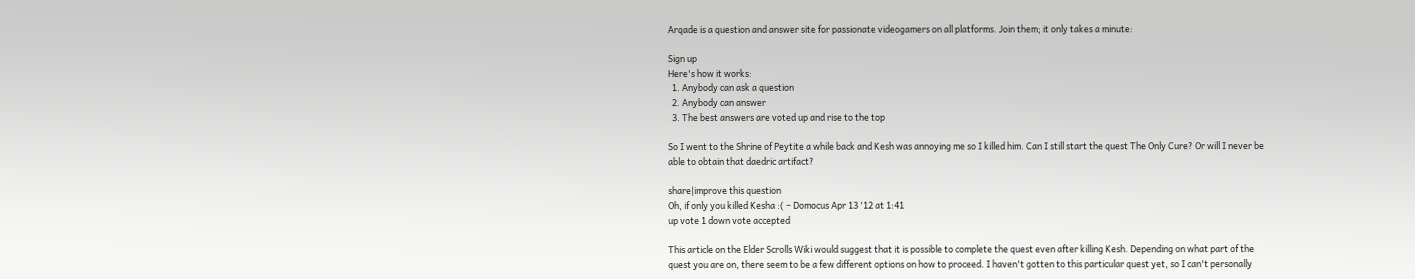Arqade is a question and answer site for passionate videogamers on all platforms. Join them; it only takes a minute:

Sign up
Here's how it works:
  1. Anybody can ask a question
  2. Anybody can answer
  3. The best answers are voted up and rise to the top

So I went to the Shrine of Peytite a while back and Kesh was annoying me so I killed him. Can I still start the quest The Only Cure? Or will I never be able to obtain that daedric artifact?

share|improve this question
Oh, if only you killed Kesha :( – Domocus Apr 13 '12 at 1:41
up vote 1 down vote accepted

This article on the Elder Scrolls Wiki would suggest that it is possible to complete the quest even after killing Kesh. Depending on what part of the quest you are on, there seem to be a few different options on how to proceed. I haven't gotten to this particular quest yet, so I can't personally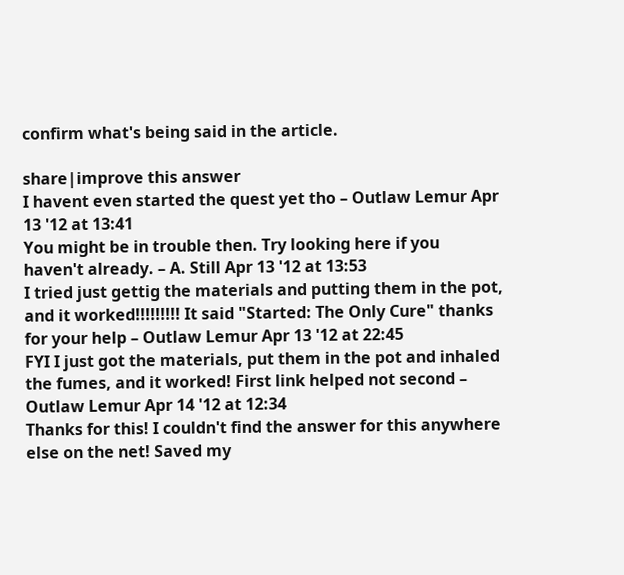confirm what's being said in the article.

share|improve this answer
I havent even started the quest yet tho – Outlaw Lemur Apr 13 '12 at 13:41
You might be in trouble then. Try looking here if you haven't already. – A. Still Apr 13 '12 at 13:53
I tried just gettig the materials and putting them in the pot, and it worked!!!!!!!!! It said "Started: The Only Cure" thanks for your help – Outlaw Lemur Apr 13 '12 at 22:45
FYI I just got the materials, put them in the pot and inhaled the fumes, and it worked! First link helped not second – Outlaw Lemur Apr 14 '12 at 12:34
Thanks for this! I couldn't find the answer for this anywhere else on the net! Saved my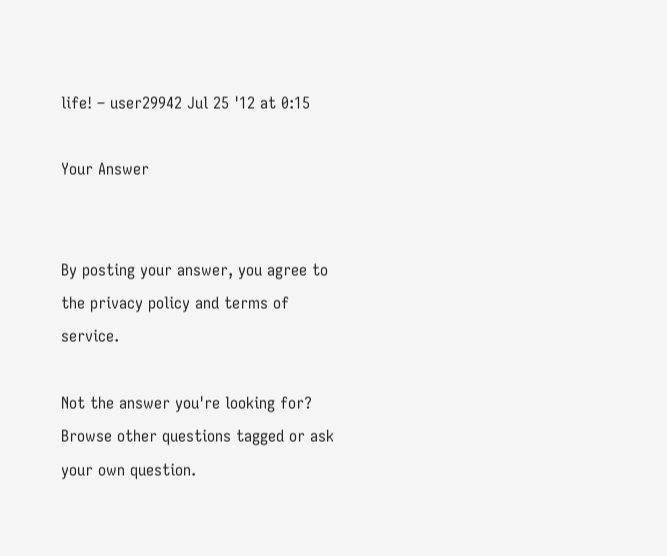life! – user29942 Jul 25 '12 at 0:15

Your Answer


By posting your answer, you agree to the privacy policy and terms of service.

Not the answer you're looking for? Browse other questions tagged or ask your own question.